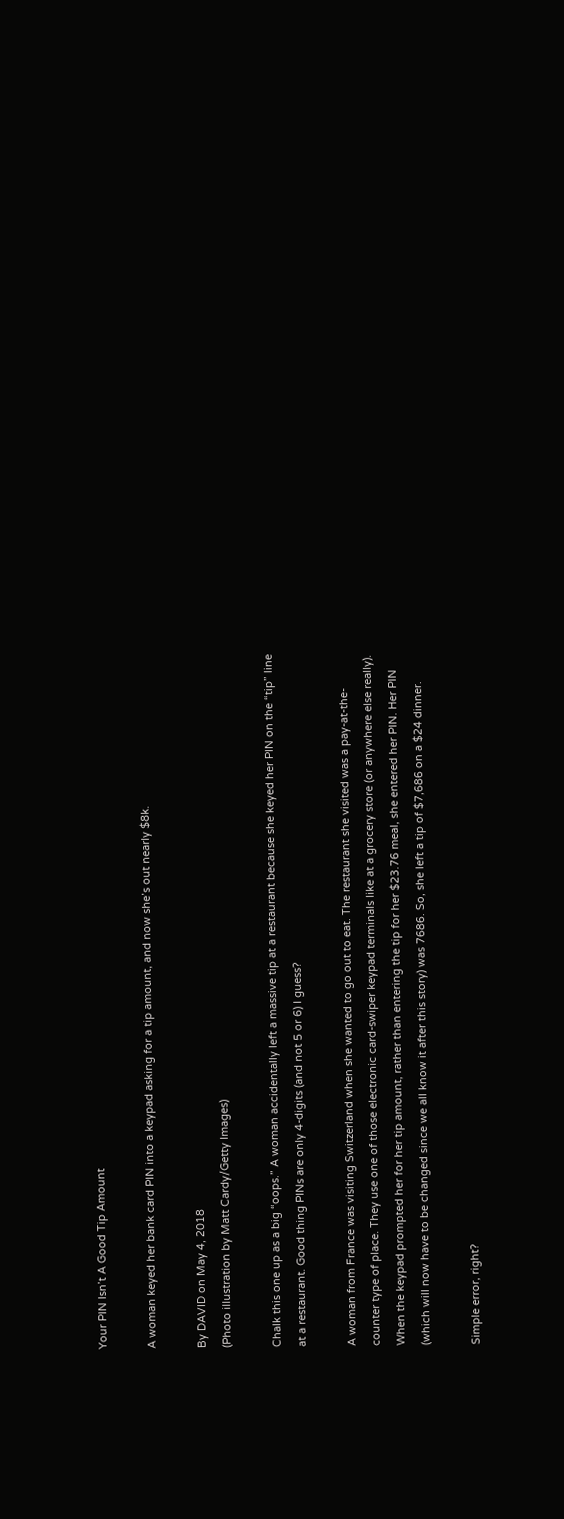Your PIN Isn’t A Good Tip Amount

A woman keyed her bank card PIN into a keypad asking for a tip amount, and now she’s out nearly $8k.

By DAVID on May 4, 2018
(Photo illustration by Matt Cardy/Getty Images)

Chalk this one up as a big “oops.” A woman accidentally left a massive tip at a restaurant because she keyed her PIN on the “tip” line at a restaurant. Good thing PINs are only 4-digits (and not 5 or 6) I guess?

A woman from France was visiting Switzerland when she wanted to go out to eat. The restaurant she visited was a pay-at-the-counter type of place. They use one of those electronic card-swiper keypad terminals like at a grocery store (or anywhere else really). When the keypad prompted her for her tip amount, rather than entering the tip for her $23.76 meal, she entered her PIN. Her PIN (which will now have to be changed since we all know it after this story) was 7686. So, she left a tip of $7,686 on a $24 dinner.

Simple error, right?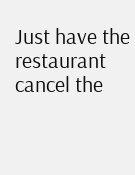Just have the restaurant cancel the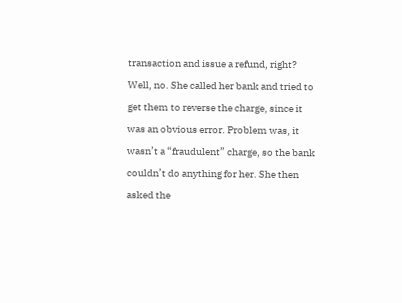transaction and issue a refund, right? Well, no. She called her bank and tried to get them to reverse the charge, since it was an obvious error. Problem was, it wasn’t a “fraudulent” charge, so the bank couldn’t do anything for her. She then asked the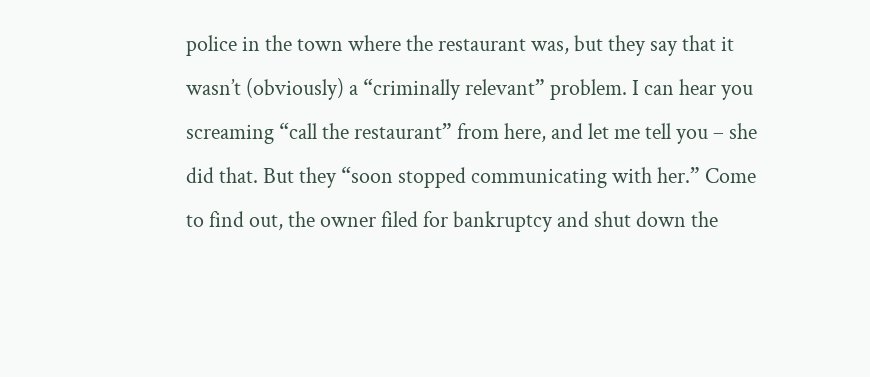police in the town where the restaurant was, but they say that it wasn’t (obviously) a “criminally relevant” problem. I can hear you screaming “call the restaurant” from here, and let me tell you – she did that. But they “soon stopped communicating with her.” Come to find out, the owner filed for bankruptcy and shut down the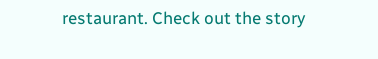restaurant. Check out the story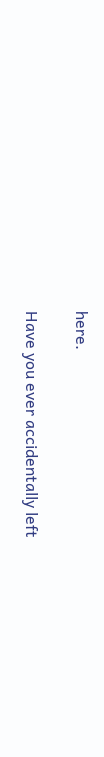here.

Have you ever accidentally left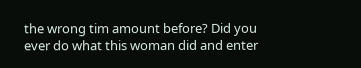the wrong tim amount before? Did you ever do what this woman did and enter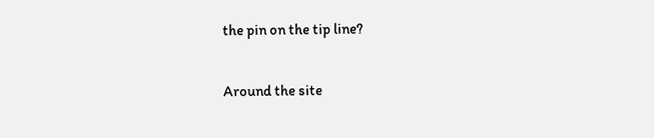the pin on the tip line?

Around the site